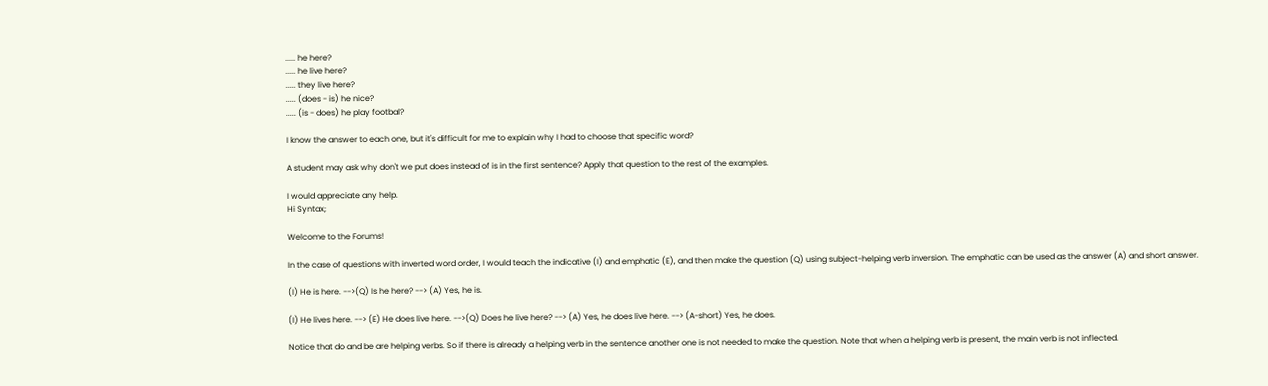..... he here?
..... he live here?
..... they live here?
..... (does - is) he nice?
..... (is - does) he play footbal?

I know the answer to each one, but it's difficult for me to explain why I had to choose that specific word?

A student may ask why don't we put does instead of is in the first sentence? Apply that question to the rest of the examples.

I would appreciate any help.
Hi Syntax;

Welcome to the Forums!

In the case of questions with inverted word order, I would teach the indicative (I) and emphatic (E), and then make the question (Q) using subject-helping verb inversion. The emphatic can be used as the answer (A) and short answer.

(I) He is here. -->(Q) Is he here? --> (A) Yes, he is.

(I) He lives here. --> (E) He does live here. -->(Q) Does he live here? --> (A) Yes, he does live here. --> (A-short) Yes, he does.

Notice that do and be are helping verbs. So if there is already a helping verb in the sentence another one is not needed to make the question. Note that when a helping verb is present, the main verb is not inflected.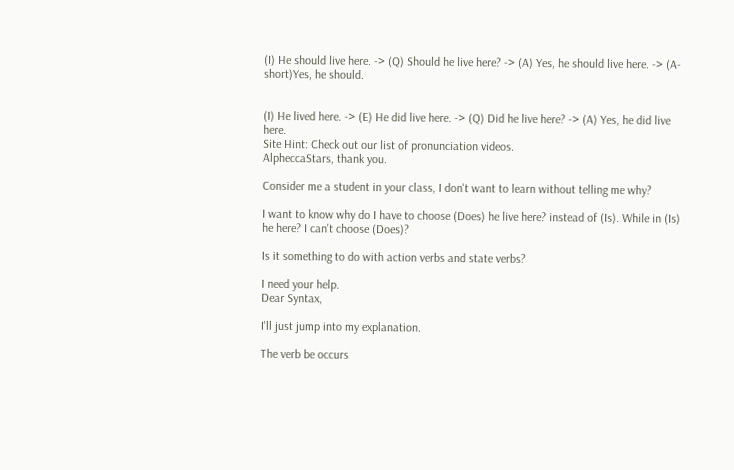(I) He should live here. -> (Q) Should he live here? -> (A) Yes, he should live here. -> (A-short)Yes, he should.


(I) He lived here. -> (E) He did live here. -> (Q) Did he live here? -> (A) Yes, he did live here.
Site Hint: Check out our list of pronunciation videos.
AlpheccaStars, thank you.

Consider me a student in your class, I don't want to learn without telling me why?

I want to know why do I have to choose (Does) he live here? instead of (Is). While in (Is) he here? I can't choose (Does)?

Is it something to do with action verbs and state verbs?

I need your help.
Dear Syntax,

I'll just jump into my explanation.

The verb be occurs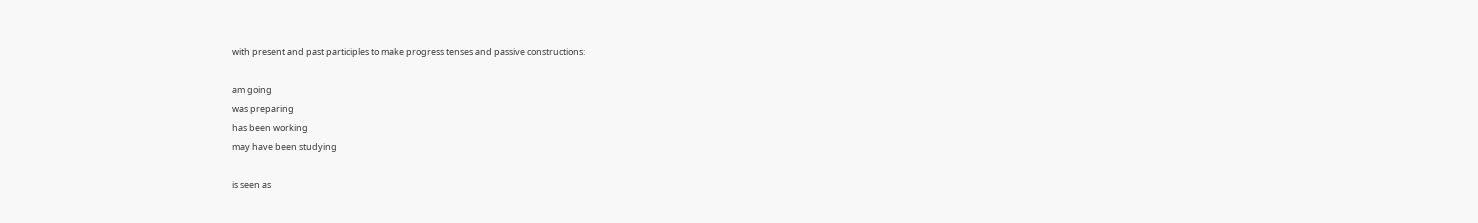with present and past participles to make progress tenses and passive constructions:

am going
was preparing
has been working
may have been studying

is seen as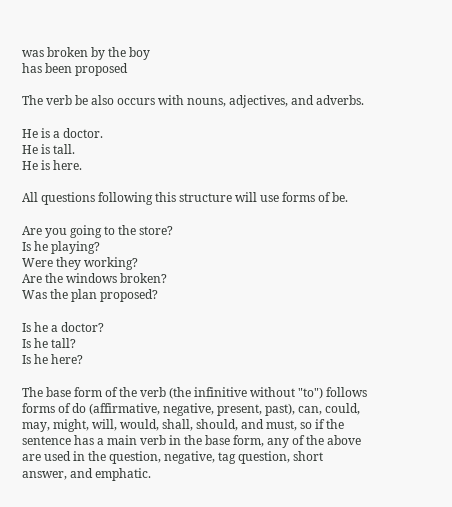was broken by the boy
has been proposed

The verb be also occurs with nouns, adjectives, and adverbs.

He is a doctor.
He is tall.
He is here.

All questions following this structure will use forms of be.

Are you going to the store?
Is he playing?
Were they working?
Are the windows broken?
Was the plan proposed?

Is he a doctor?
Is he tall?
Is he here?

The base form of the verb (the infinitive without "to") follows forms of do (affirmative, negative, present, past), can, could, may, might, will, would, shall, should, and must, so if the sentence has a main verb in the base form, any of the above are used in the question, negative, tag question, short answer, and emphatic.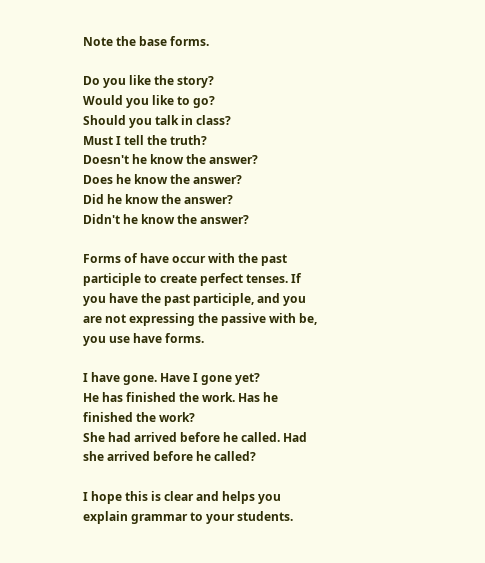Note the base forms.

Do you like the story?
Would you like to go?
Should you talk in class?
Must I tell the truth?
Doesn't he know the answer?
Does he know the answer?
Did he know the answer?
Didn't he know the answer?

Forms of have occur with the past participle to create perfect tenses. If you have the past participle, and you are not expressing the passive with be, you use have forms.

I have gone. Have I gone yet?
He has finished the work. Has he finished the work?
She had arrived before he called. Had she arrived before he called?

I hope this is clear and helps you explain grammar to your students.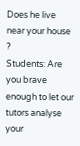Does he live near your house ?
Students: Are you brave enough to let our tutors analyse your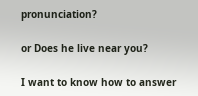pronunciation?

or Does he live near you?

I want to know how to answer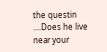the questin ....Does he live near your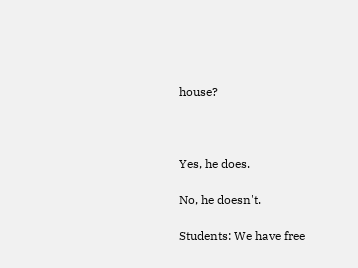house?



Yes, he does.

No, he doesn't.

Students: We have free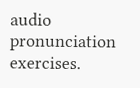audio pronunciation exercises.